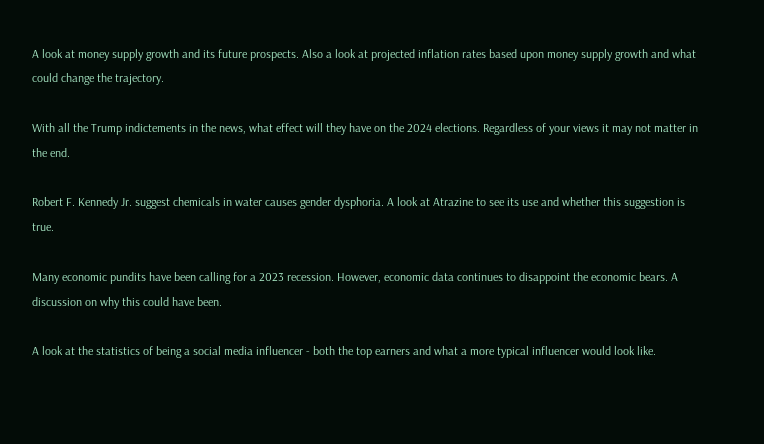A look at money supply growth and its future prospects. Also a look at projected inflation rates based upon money supply growth and what could change the trajectory.

With all the Trump indictements in the news, what effect will they have on the 2024 elections. Regardless of your views it may not matter in the end.

Robert F. Kennedy Jr. suggest chemicals in water causes gender dysphoria. A look at Atrazine to see its use and whether this suggestion is true.

Many economic pundits have been calling for a 2023 recession. However, economic data continues to disappoint the economic bears. A discussion on why this could have been.

A look at the statistics of being a social media influencer - both the top earners and what a more typical influencer would look like.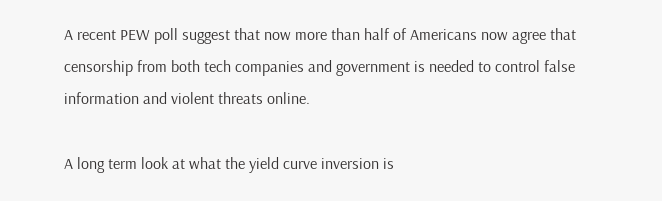A recent PEW poll suggest that now more than half of Americans now agree that censorship from both tech companies and government is needed to control false information and violent threats online.

A long term look at what the yield curve inversion is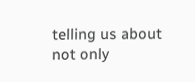telling us about not only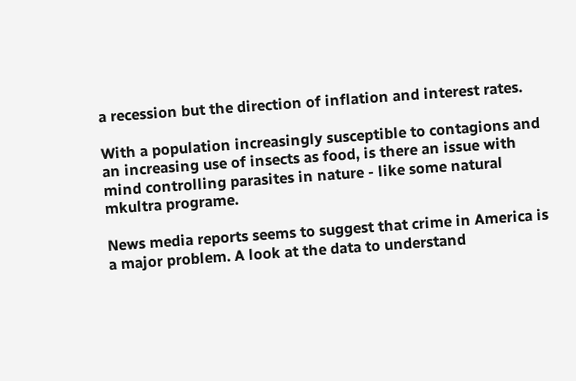a recession but the direction of inflation and interest rates.

With a population increasingly susceptible to contagions and an increasing use of insects as food, is there an issue with mind controlling parasites in nature - like some natural mkultra programe.

News media reports seems to suggest that crime in America is a major problem. A look at the data to understand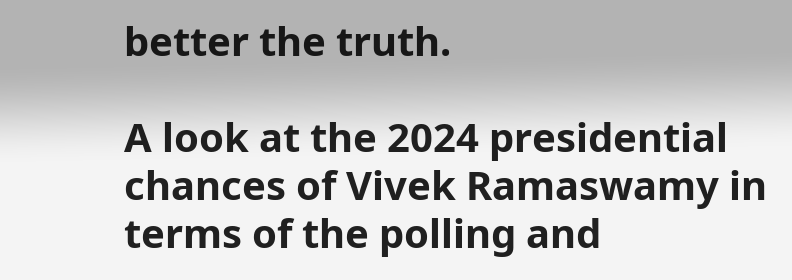better the truth.

A look at the 2024 presidential chances of Vivek Ramaswamy in terms of the polling and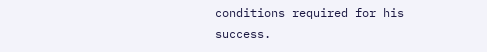conditions required for his success.